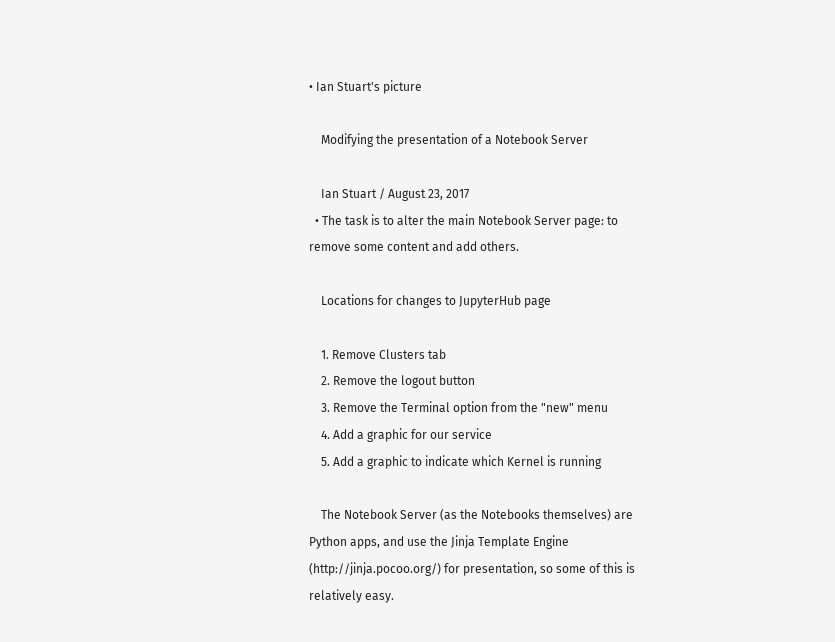• Ian Stuart's picture

    Modifying the presentation of a Notebook Server

    Ian Stuart / August 23, 2017
  • The task is to alter the main Notebook Server page: to remove some content and add others.

    Locations for changes to JupyterHub page

    1. Remove Clusters tab
    2. Remove the logout button
    3. Remove the Terminal option from the "new" menu
    4. Add a graphic for our service
    5. Add a graphic to indicate which Kernel is running

    The Notebook Server (as the Notebooks themselves) are Python apps, and use the Jinja Template Engine (http://jinja.pocoo.org/) for presentation, so some of this is relatively easy.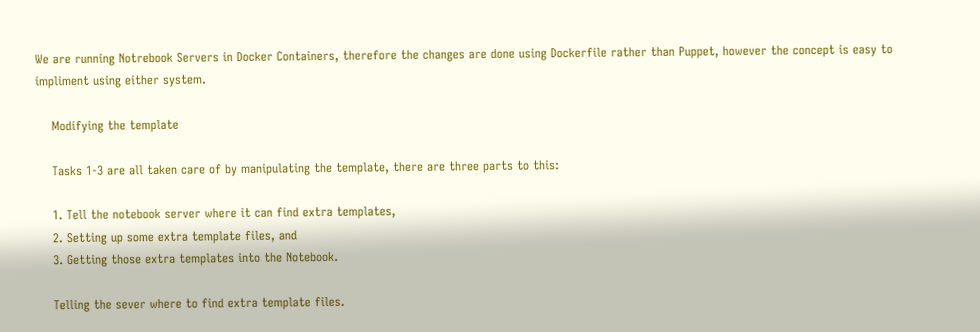We are running Notrebook Servers in Docker Containers, therefore the changes are done using Dockerfile rather than Puppet, however the concept is easy to impliment using either system.

    Modifying the template

    Tasks 1-3 are all taken care of by manipulating the template, there are three parts to this:

    1. Tell the notebook server where it can find extra templates,
    2. Setting up some extra template files, and
    3. Getting those extra templates into the Notebook.

    Telling the sever where to find extra template files.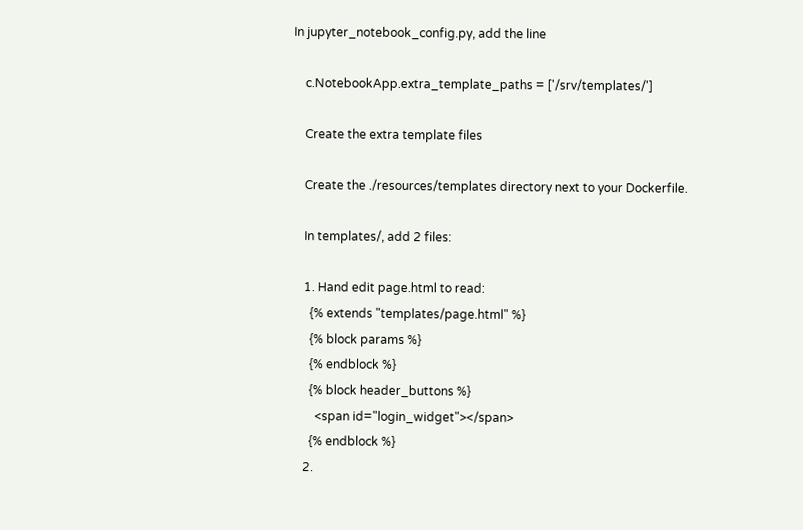In jupyter_notebook_config.py, add the line

    c.NotebookApp.extra_template_paths = ['/srv/templates/']

    Create the extra template files

    Create the ./resources/templates directory next to your Dockerfile.

    In templates/, add 2 files:

    1. Hand edit page.html to read:
      {% extends "templates/page.html" %}
      {% block params %}
      {% endblock %}
      {% block header_buttons %}
        <span id="login_widget"></span>
      {% endblock %}
    2.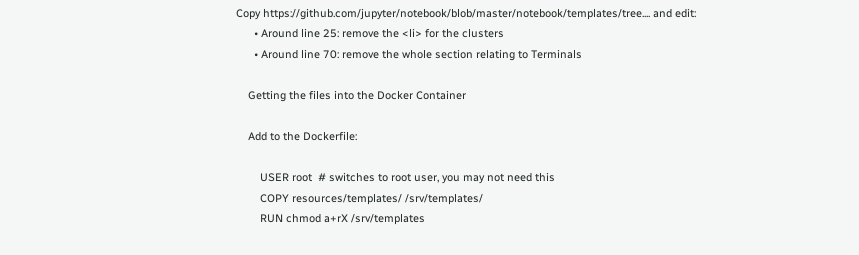Copy https://github.com/jupyter/notebook/blob/master/notebook/templates/tree.... and edit:
      • Around line 25: remove the <li> for the clusters
      • Around line 70: remove the whole section relating to Terminals

    Getting the files into the Docker Container

    Add to the Dockerfile:

        USER root  # switches to root user, you may not need this
        COPY resources/templates/ /srv/templates/
        RUN chmod a+rX /srv/templates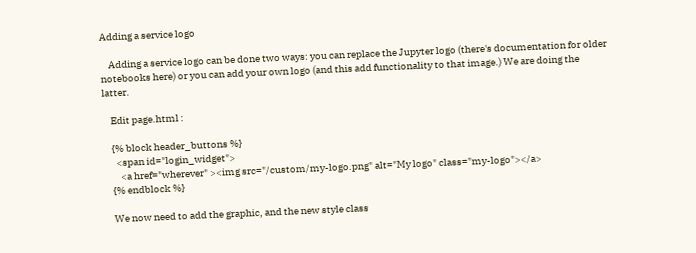Adding a service logo

    Adding a service logo can be done two ways: you can replace the Jupyter logo (there's documentation for older notebooks here) or you can add your own logo (and this add functionality to that image.) We are doing the latter.

    Edit page.html :

    {% block header_buttons %}
      <span id="login_widget">
        <a href="wherever" ><img src="/custom/my-logo.png" alt="My logo" class="my-logo"></a>
    {% endblock %}

    We now need to add the graphic, and the new style class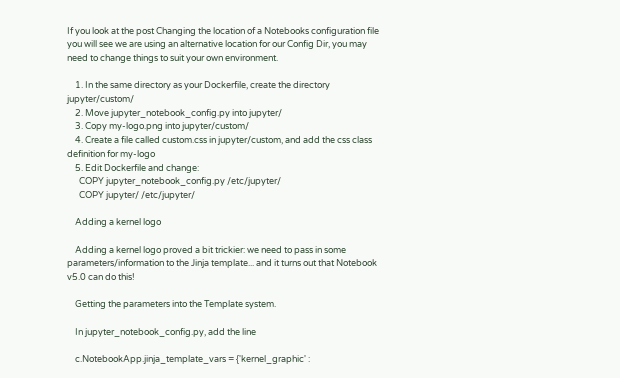If you look at the post Changing the location of a Notebooks configuration file you will see we are using an alternative location for our Config Dir, you may need to change things to suit your own environment.

    1. In the same directory as your Dockerfile, create the directory jupyter/custom/
    2. Move jupyter_notebook_config.py into jupyter/
    3. Copy my-logo.png into jupyter/custom/
    4. Create a file called custom.css in jupyter/custom, and add the css class definition for my-logo
    5. Edit Dockerfile and change:
      COPY jupyter_notebook_config.py /etc/jupyter/
      COPY jupyter/ /etc/jupyter/

    Adding a kernel logo

    Adding a kernel logo proved a bit trickier: we need to pass in some parameters/information to the Jinja template... and it turns out that Notebook v5.0 can do this!

    Getting the parameters into the Template system.

    In jupyter_notebook_config.py, add the line

    c.NotebookApp.jinja_template_vars = {'kernel_graphic' :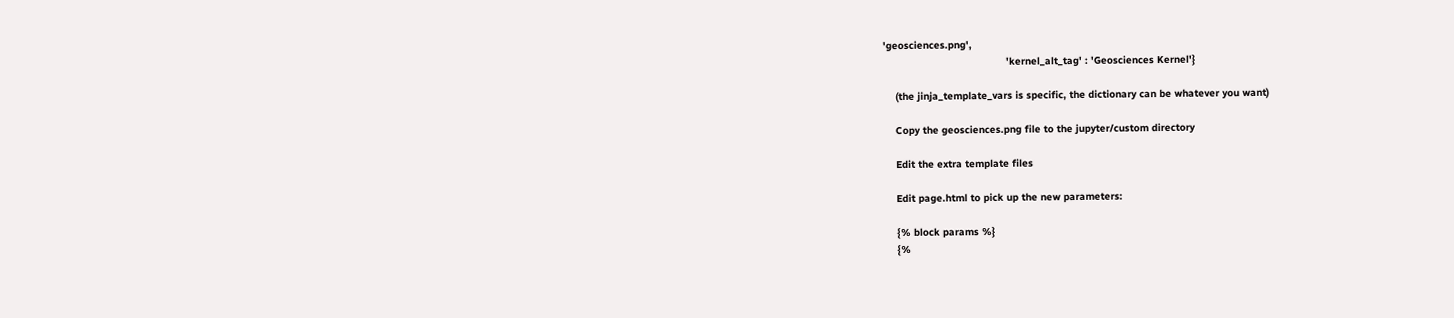'geosciences.png',
                                         'kernel_alt_tag' : 'Geosciences Kernel'}

    (the jinja_template_vars is specific, the dictionary can be whatever you want)

    Copy the geosciences.png file to the jupyter/custom directory

    Edit the extra template files

    Edit page.html to pick up the new parameters:

    {% block params %}
    {%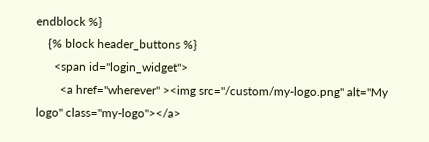endblock %}
    {% block header_buttons %}
      <span id="login_widget">
        <a href="wherever" ><img src="/custom/my-logo.png" alt="My logo" class="my-logo"></a>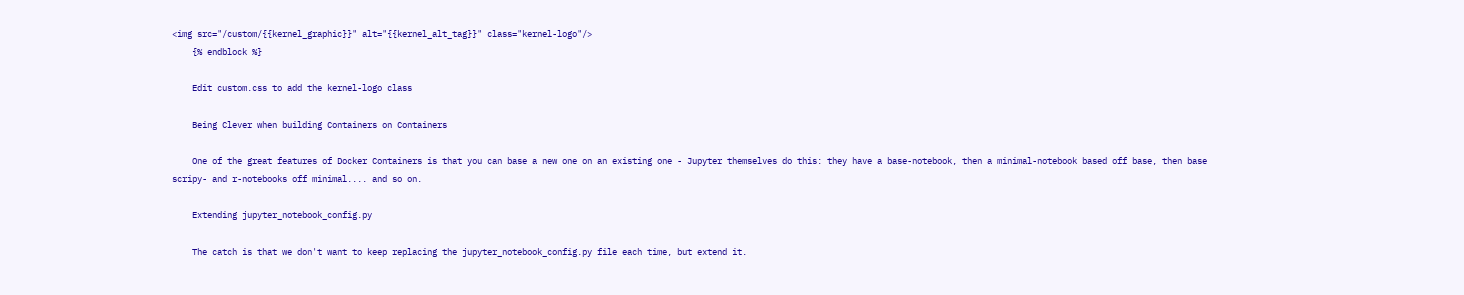<img src="/custom/{{kernel_graphic}}" alt="{{kernel_alt_tag}}" class="kernel-logo"/>
    {% endblock %}

    Edit custom.css to add the kernel-logo class

    Being Clever when building Containers on Containers

    One of the great features of Docker Containers is that you can base a new one on an existing one - Jupyter themselves do this: they have a base-notebook, then a minimal-notebook based off base, then base scripy- and r-notebooks off minimal.... and so on.

    Extending jupyter_notebook_config.py

    The catch is that we don't want to keep replacing the jupyter_notebook_config.py file each time, but extend it.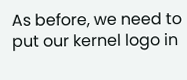As before, we need to put our kernel logo in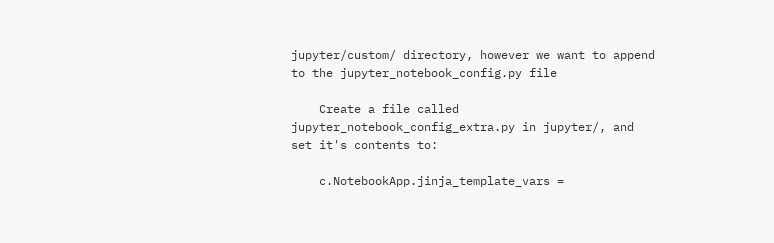jupyter/custom/ directory, however we want to append to the jupyter_notebook_config.py file

    Create a file called jupyter_notebook_config_extra.py in jupyter/, and set it's contents to:

    c.NotebookApp.jinja_template_vars =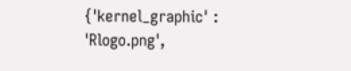{'kernel_graphic' : 'Rlogo.png',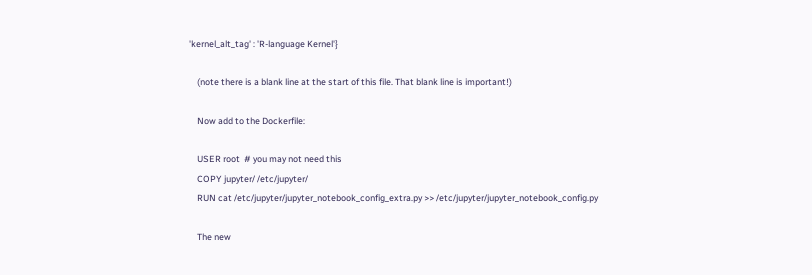'kernel_alt_tag' : 'R-language Kernel'}

    (note there is a blank line at the start of this file. That blank line is important!)

    Now add to the Dockerfile:

    USER root  # you may not need this
    COPY jupyter/ /etc/jupyter/
    RUN cat /etc/jupyter/jupyter_notebook_config_extra.py >> /etc/jupyter/jupyter_notebook_config.py

    The new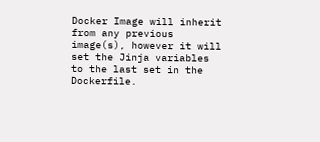Docker Image will inherit from any previous image(s), however it will set the Jinja variables to the last set in the Dockerfile.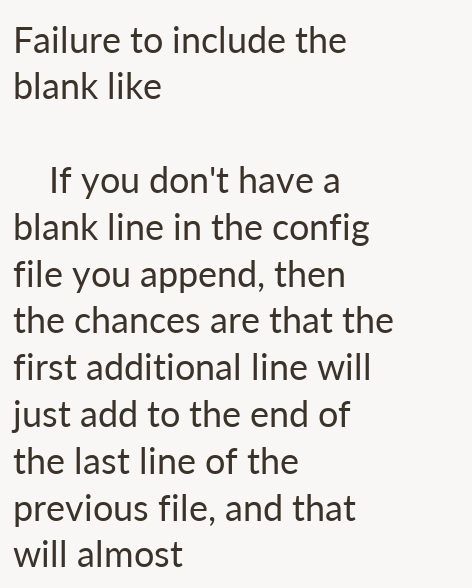Failure to include the blank like

    If you don't have a blank line in the config file you append, then the chances are that the first additional line will just add to the end of the last line of the previous file, and that will almost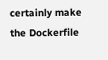certainly make the Dockerfile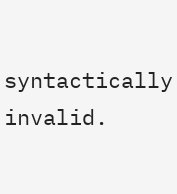syntactically invalid.